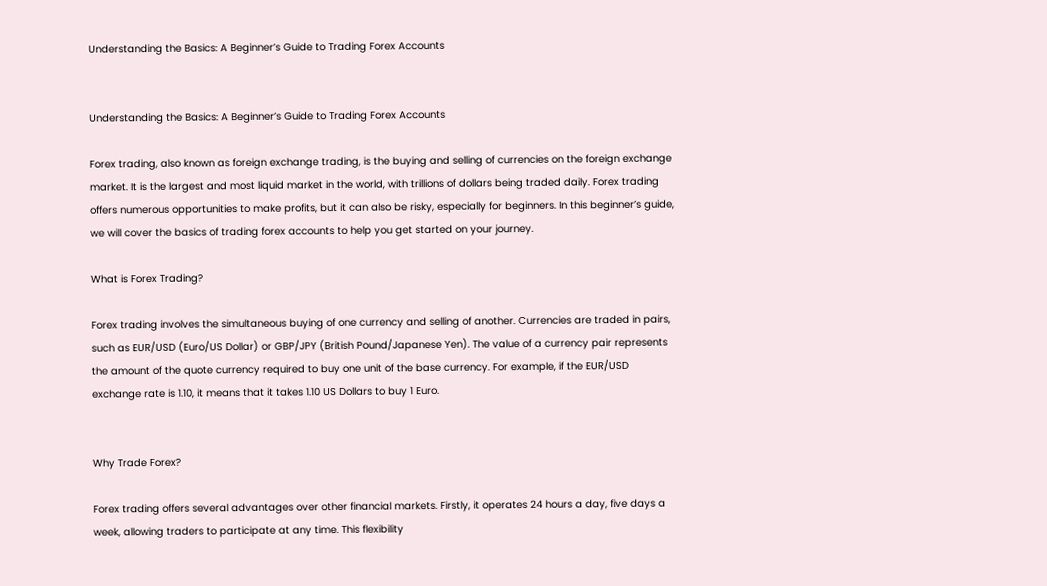Understanding the Basics: A Beginner’s Guide to Trading Forex Accounts


Understanding the Basics: A Beginner’s Guide to Trading Forex Accounts

Forex trading, also known as foreign exchange trading, is the buying and selling of currencies on the foreign exchange market. It is the largest and most liquid market in the world, with trillions of dollars being traded daily. Forex trading offers numerous opportunities to make profits, but it can also be risky, especially for beginners. In this beginner’s guide, we will cover the basics of trading forex accounts to help you get started on your journey.

What is Forex Trading?

Forex trading involves the simultaneous buying of one currency and selling of another. Currencies are traded in pairs, such as EUR/USD (Euro/US Dollar) or GBP/JPY (British Pound/Japanese Yen). The value of a currency pair represents the amount of the quote currency required to buy one unit of the base currency. For example, if the EUR/USD exchange rate is 1.10, it means that it takes 1.10 US Dollars to buy 1 Euro.


Why Trade Forex?

Forex trading offers several advantages over other financial markets. Firstly, it operates 24 hours a day, five days a week, allowing traders to participate at any time. This flexibility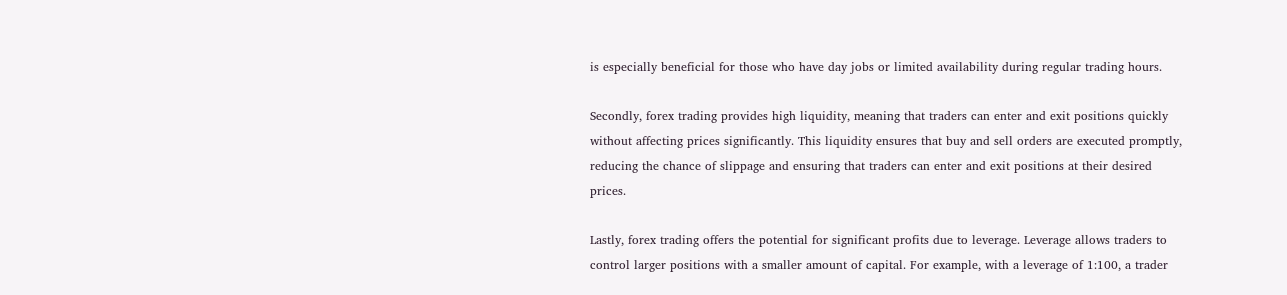is especially beneficial for those who have day jobs or limited availability during regular trading hours.

Secondly, forex trading provides high liquidity, meaning that traders can enter and exit positions quickly without affecting prices significantly. This liquidity ensures that buy and sell orders are executed promptly, reducing the chance of slippage and ensuring that traders can enter and exit positions at their desired prices.

Lastly, forex trading offers the potential for significant profits due to leverage. Leverage allows traders to control larger positions with a smaller amount of capital. For example, with a leverage of 1:100, a trader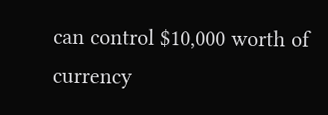can control $10,000 worth of currency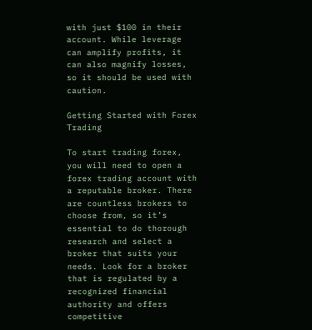with just $100 in their account. While leverage can amplify profits, it can also magnify losses, so it should be used with caution.

Getting Started with Forex Trading

To start trading forex, you will need to open a forex trading account with a reputable broker. There are countless brokers to choose from, so it’s essential to do thorough research and select a broker that suits your needs. Look for a broker that is regulated by a recognized financial authority and offers competitive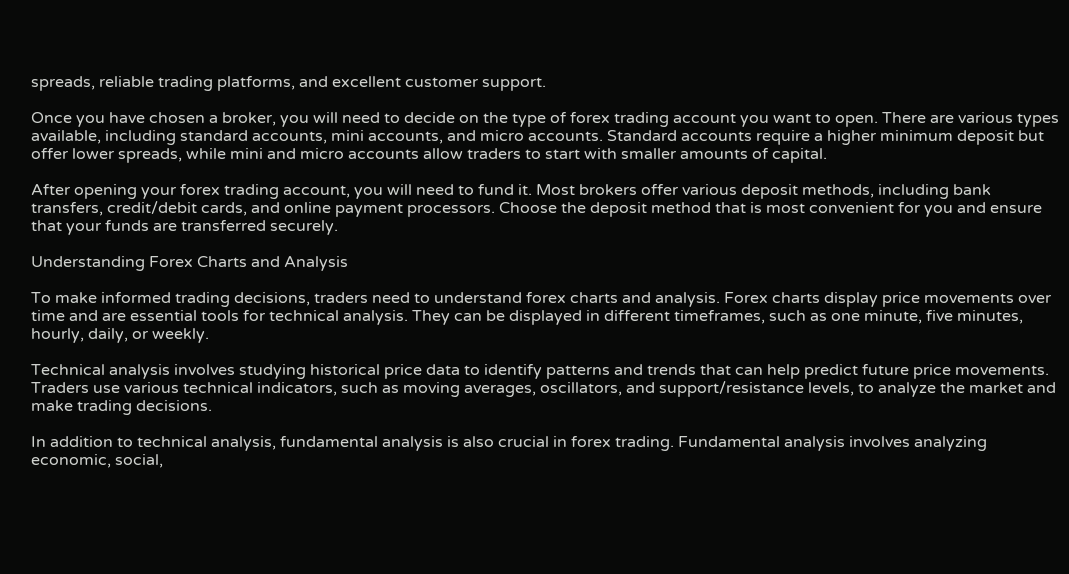spreads, reliable trading platforms, and excellent customer support.

Once you have chosen a broker, you will need to decide on the type of forex trading account you want to open. There are various types available, including standard accounts, mini accounts, and micro accounts. Standard accounts require a higher minimum deposit but offer lower spreads, while mini and micro accounts allow traders to start with smaller amounts of capital.

After opening your forex trading account, you will need to fund it. Most brokers offer various deposit methods, including bank transfers, credit/debit cards, and online payment processors. Choose the deposit method that is most convenient for you and ensure that your funds are transferred securely.

Understanding Forex Charts and Analysis

To make informed trading decisions, traders need to understand forex charts and analysis. Forex charts display price movements over time and are essential tools for technical analysis. They can be displayed in different timeframes, such as one minute, five minutes, hourly, daily, or weekly.

Technical analysis involves studying historical price data to identify patterns and trends that can help predict future price movements. Traders use various technical indicators, such as moving averages, oscillators, and support/resistance levels, to analyze the market and make trading decisions.

In addition to technical analysis, fundamental analysis is also crucial in forex trading. Fundamental analysis involves analyzing economic, social,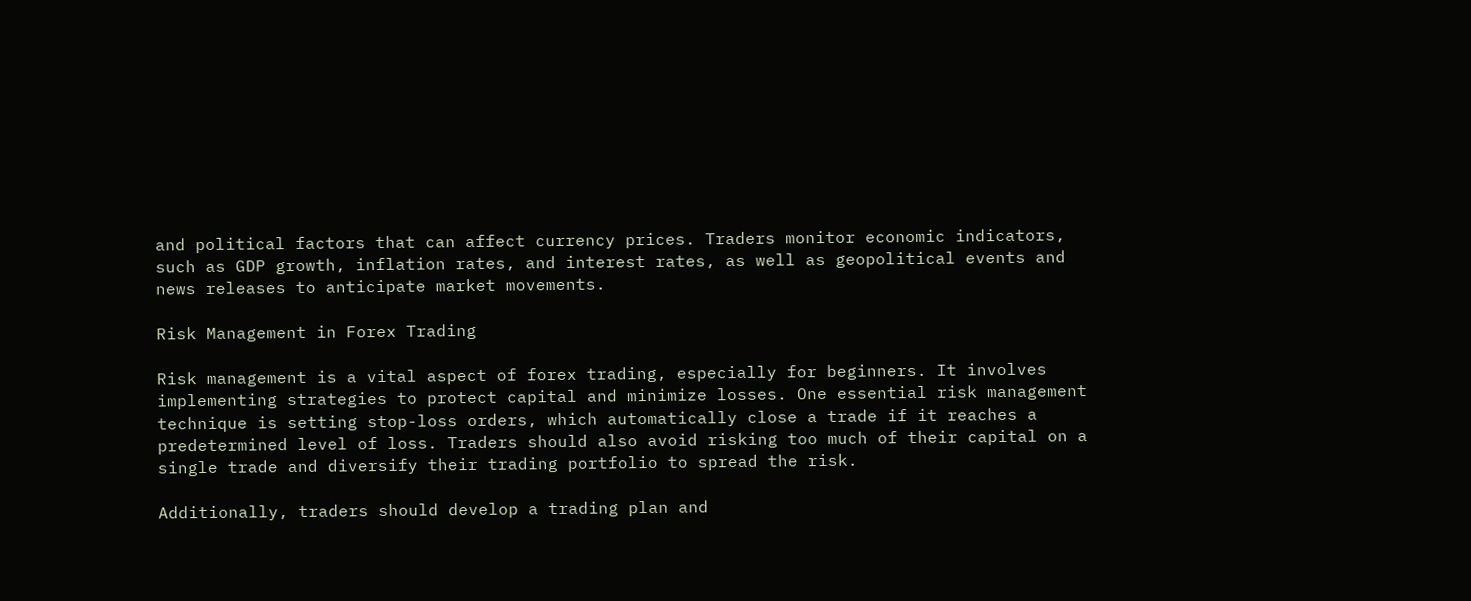and political factors that can affect currency prices. Traders monitor economic indicators, such as GDP growth, inflation rates, and interest rates, as well as geopolitical events and news releases to anticipate market movements.

Risk Management in Forex Trading

Risk management is a vital aspect of forex trading, especially for beginners. It involves implementing strategies to protect capital and minimize losses. One essential risk management technique is setting stop-loss orders, which automatically close a trade if it reaches a predetermined level of loss. Traders should also avoid risking too much of their capital on a single trade and diversify their trading portfolio to spread the risk.

Additionally, traders should develop a trading plan and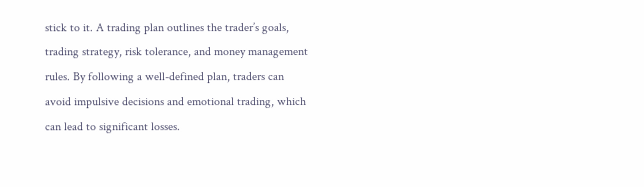stick to it. A trading plan outlines the trader’s goals, trading strategy, risk tolerance, and money management rules. By following a well-defined plan, traders can avoid impulsive decisions and emotional trading, which can lead to significant losses.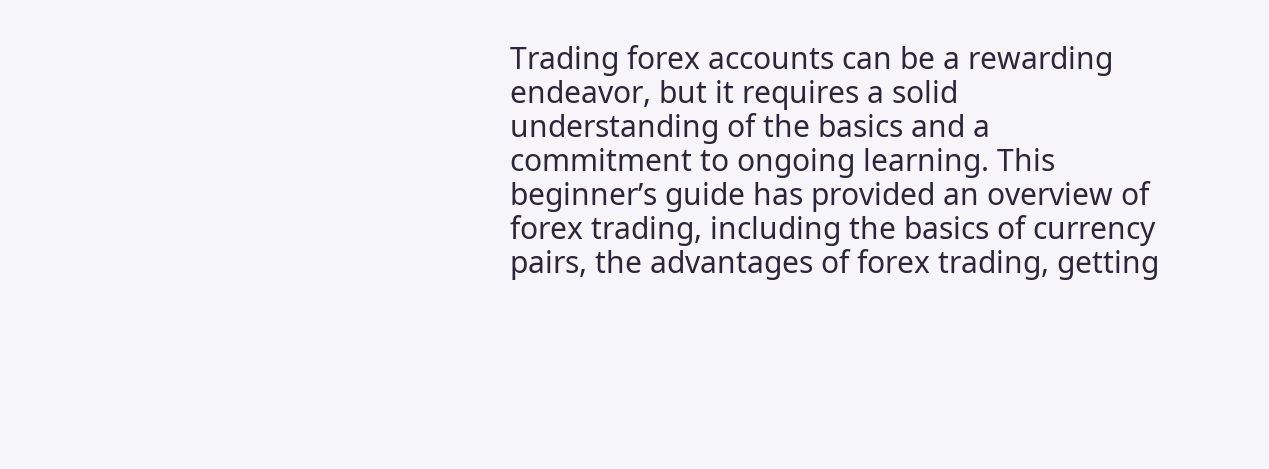Trading forex accounts can be a rewarding endeavor, but it requires a solid understanding of the basics and a commitment to ongoing learning. This beginner’s guide has provided an overview of forex trading, including the basics of currency pairs, the advantages of forex trading, getting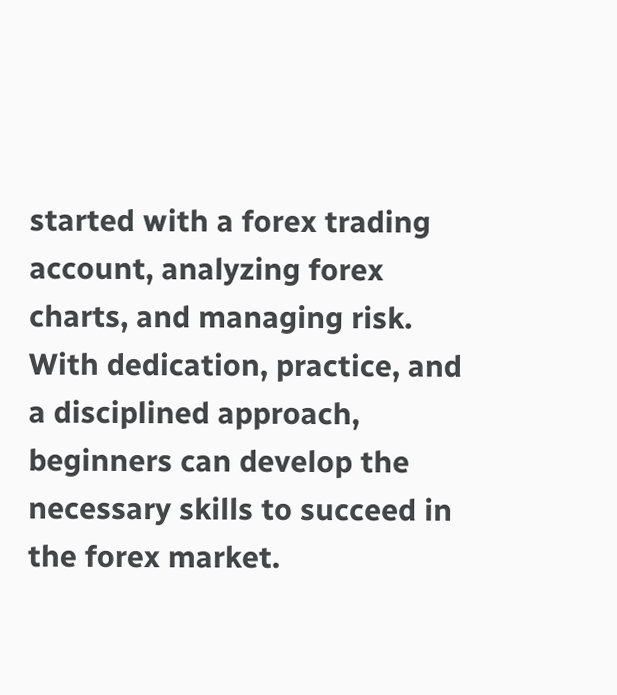started with a forex trading account, analyzing forex charts, and managing risk. With dedication, practice, and a disciplined approach, beginners can develop the necessary skills to succeed in the forex market.